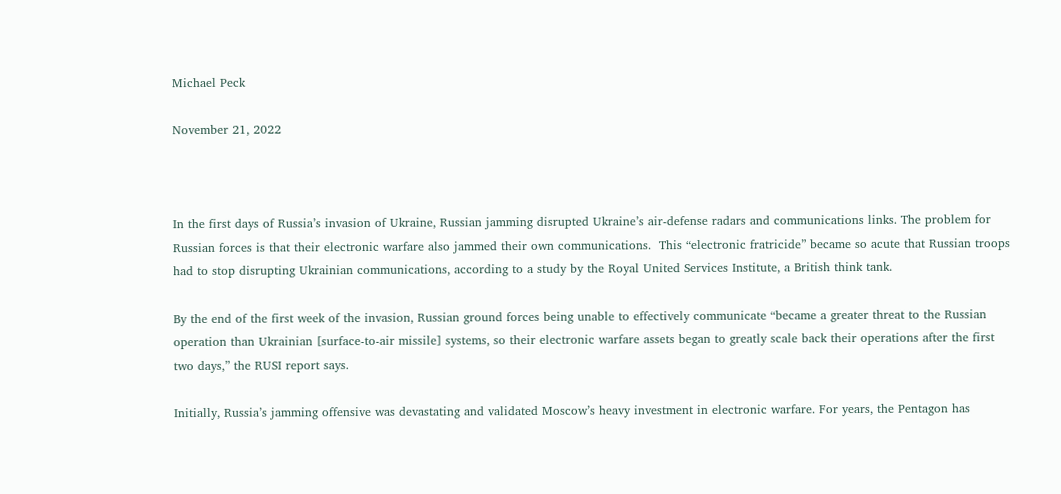Michael Peck

November 21, 2022



In the first days of Russia’s invasion of Ukraine, Russian jamming disrupted Ukraine’s air-defense radars and communications links. The problem for Russian forces is that their electronic warfare also jammed their own communications.  This “electronic fratricide” became so acute that Russian troops had to stop disrupting Ukrainian communications, according to a study by the Royal United Services Institute, a British think tank.

By the end of the first week of the invasion, Russian ground forces being unable to effectively communicate “became a greater threat to the Russian operation than Ukrainian [surface-to-air missile] systems, so their electronic warfare assets began to greatly scale back their operations after the first two days,” the RUSI report says.

Initially, Russia’s jamming offensive was devastating and validated Moscow’s heavy investment in electronic warfare. For years, the Pentagon has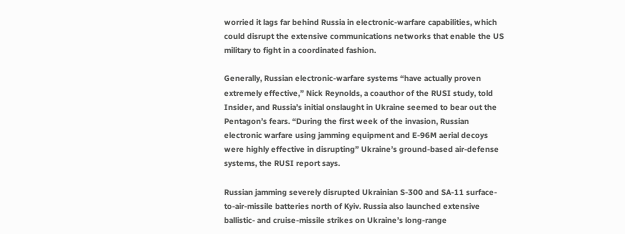worried it lags far behind Russia in electronic-warfare capabilities, which could disrupt the extensive communications networks that enable the US military to fight in a coordinated fashion.

Generally, Russian electronic-warfare systems “have actually proven extremely effective,” Nick Reynolds, a coauthor of the RUSI study, told Insider, and Russia’s initial onslaught in Ukraine seemed to bear out the Pentagon’s fears. “During the first week of the invasion, Russian electronic warfare using jamming equipment and E-96M aerial decoys were highly effective in disrupting” Ukraine’s ground-based air-defense systems, the RUSI report says.

Russian jamming severely disrupted Ukrainian S-300 and SA-11 surface-to-air-missile batteries north of Kyiv. Russia also launched extensive ballistic- and cruise-missile strikes on Ukraine’s long-range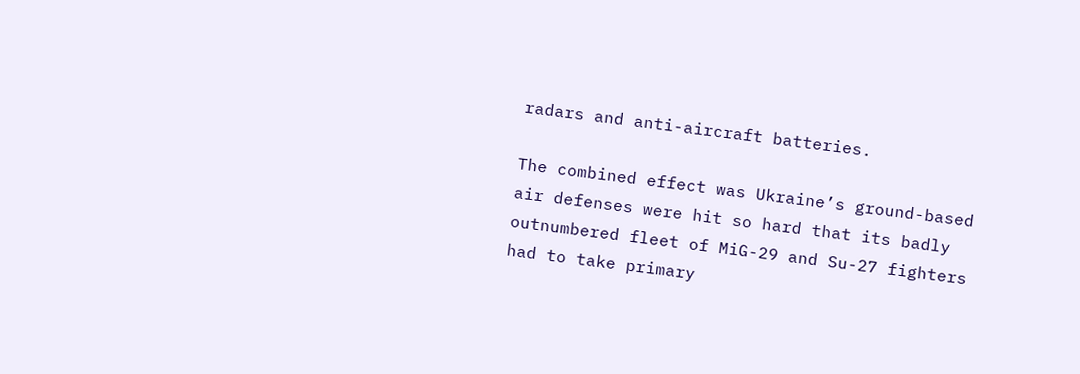radars and anti-aircraft batteries.

The combined effect was Ukraine’s ground-based air defenses were hit so hard that its badly outnumbered fleet of MiG-29 and Su-27 fighters had to take primary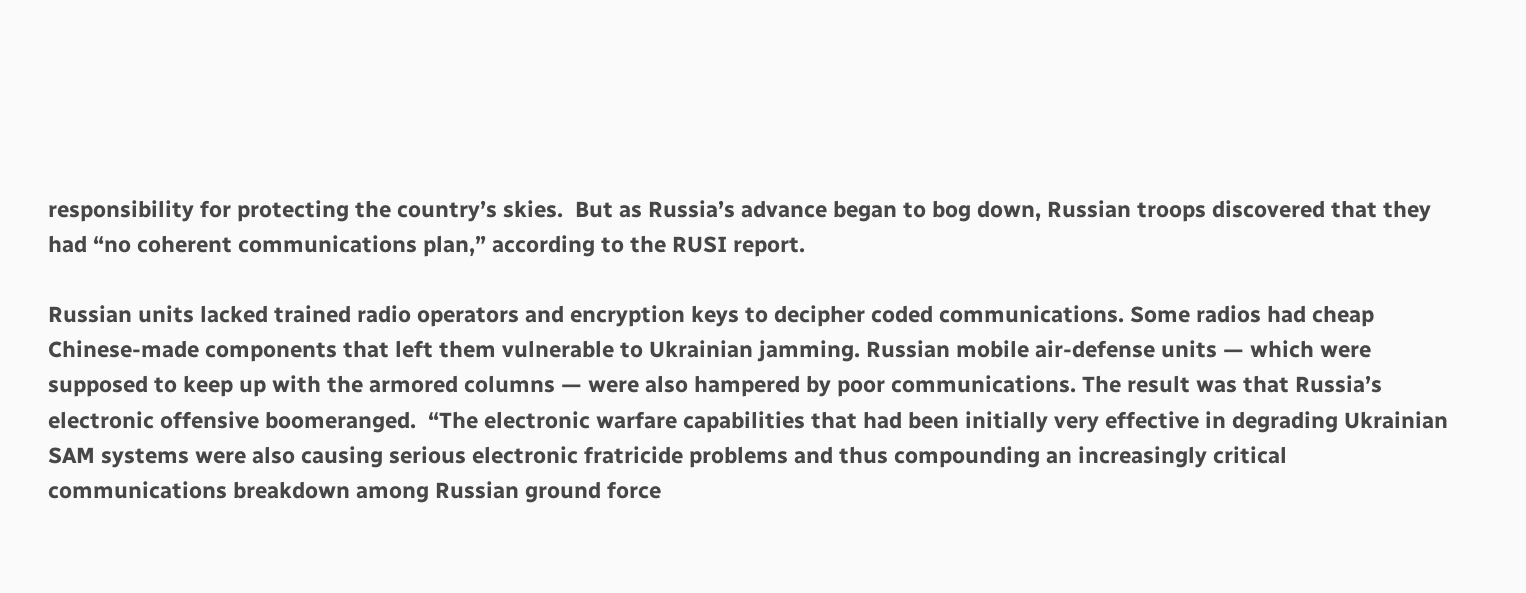responsibility for protecting the country’s skies.  But as Russia’s advance began to bog down, Russian troops discovered that they had “no coherent communications plan,” according to the RUSI report.

Russian units lacked trained radio operators and encryption keys to decipher coded communications. Some radios had cheap Chinese-made components that left them vulnerable to Ukrainian jamming. Russian mobile air-defense units — which were supposed to keep up with the armored columns — were also hampered by poor communications. The result was that Russia’s electronic offensive boomeranged.  “The electronic warfare capabilities that had been initially very effective in degrading Ukrainian SAM systems were also causing serious electronic fratricide problems and thus compounding an increasingly critical communications breakdown among Russian ground force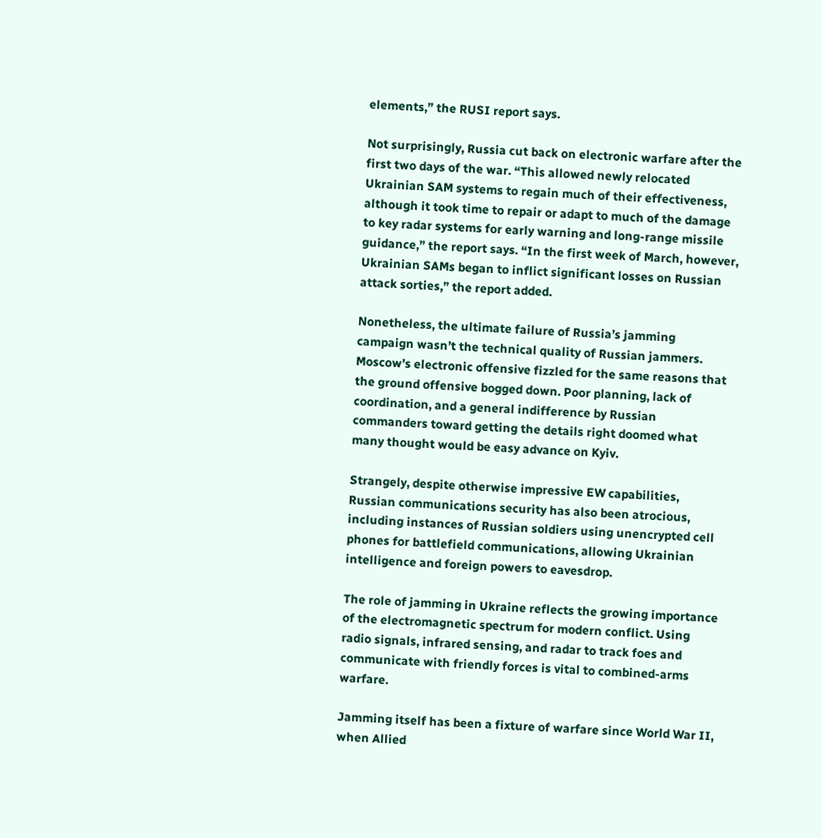elements,” the RUSI report says.

Not surprisingly, Russia cut back on electronic warfare after the first two days of the war. “This allowed newly relocated Ukrainian SAM systems to regain much of their effectiveness, although it took time to repair or adapt to much of the damage to key radar systems for early warning and long-range missile guidance,” the report says. “In the first week of March, however, Ukrainian SAMs began to inflict significant losses on Russian attack sorties,” the report added.

Nonetheless, the ultimate failure of Russia’s jamming campaign wasn’t the technical quality of Russian jammers. Moscow’s electronic offensive fizzled for the same reasons that the ground offensive bogged down. Poor planning, lack of coordination, and a general indifference by Russian commanders toward getting the details right doomed what many thought would be easy advance on Kyiv.

Strangely, despite otherwise impressive EW capabilities, Russian communications security has also been atrocious, including instances of Russian soldiers using unencrypted cell phones for battlefield communications, allowing Ukrainian intelligence and foreign powers to eavesdrop.

The role of jamming in Ukraine reflects the growing importance of the electromagnetic spectrum for modern conflict. Using radio signals, infrared sensing, and radar to track foes and communicate with friendly forces is vital to combined-arms warfare.

Jamming itself has been a fixture of warfare since World War II, when Allied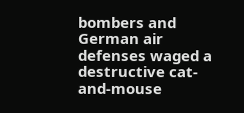bombers and German air defenses waged a destructive cat-and-mouse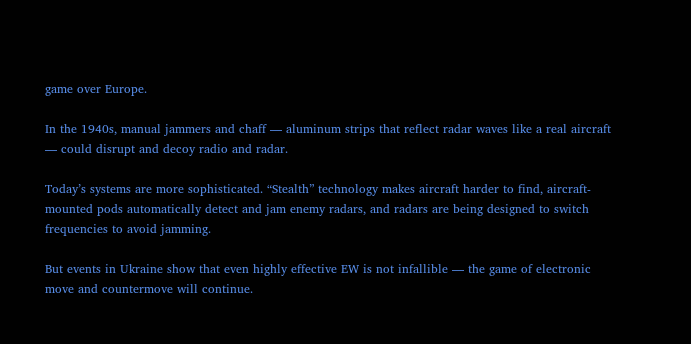game over Europe.

In the 1940s, manual jammers and chaff — aluminum strips that reflect radar waves like a real aircraft — could disrupt and decoy radio and radar.

Today’s systems are more sophisticated. “Stealth” technology makes aircraft harder to find, aircraft-mounted pods automatically detect and jam enemy radars, and radars are being designed to switch frequencies to avoid jamming.

But events in Ukraine show that even highly effective EW is not infallible — the game of electronic move and countermove will continue.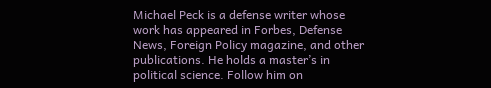Michael Peck is a defense writer whose work has appeared in Forbes, Defense News, Foreign Policy magazine, and other publications. He holds a master’s in political science. Follow him on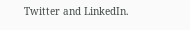Twitter and LinkedIn.